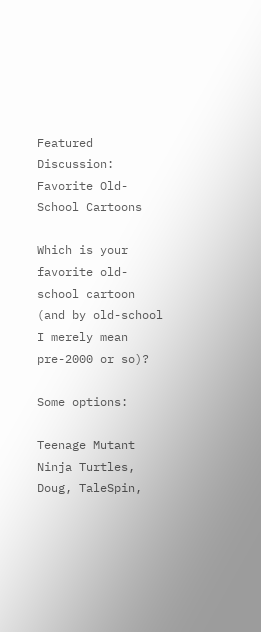Featured Discussion: Favorite Old-School Cartoons

Which is your favorite old-school cartoon (and by old-school I merely mean pre-2000 or so)?

Some options:

Teenage Mutant Ninja Turtles, Doug, TaleSpin,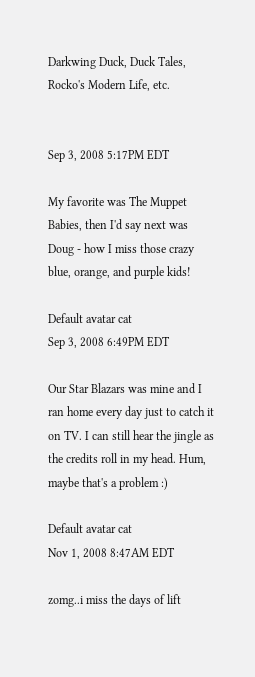Darkwing Duck, Duck Tales, Rocko's Modern Life, etc.


Sep 3, 2008 5:17PM EDT

My favorite was The Muppet Babies, then I'd say next was Doug - how I miss those crazy blue, orange, and purple kids!

Default avatar cat
Sep 3, 2008 6:49PM EDT

Our Star Blazars was mine and I ran home every day just to catch it on TV. I can still hear the jingle as the credits roll in my head. Hum, maybe that's a problem :)

Default avatar cat
Nov 1, 2008 8:47AM EDT

zomg..i miss the days of lift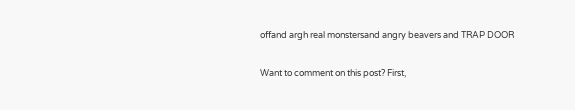offand argh real monstersand angry beavers and TRAP DOOR

Want to comment on this post? First,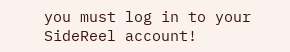you must log in to your SideReel account!